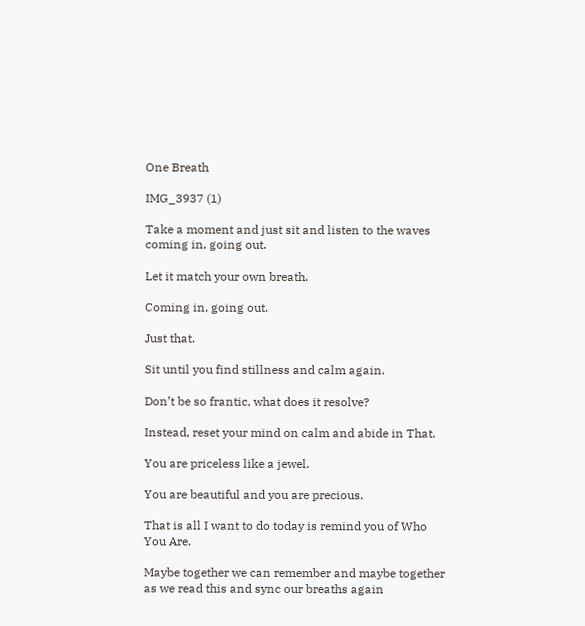One Breath

IMG_3937 (1)

Take a moment and just sit and listen to the waves coming in, going out.

Let it match your own breath.

Coming in, going out.

Just that.

Sit until you find stillness and calm again.

Don’t be so frantic, what does it resolve?

Instead, reset your mind on calm and abide in That.

You are priceless like a jewel.

You are beautiful and you are precious.

That is all I want to do today is remind you of Who You Are.

Maybe together we can remember and maybe together as we read this and sync our breaths again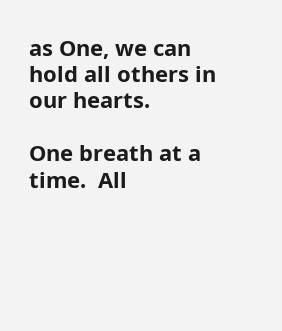as One, we can hold all others in our hearts.

One breath at a time.  All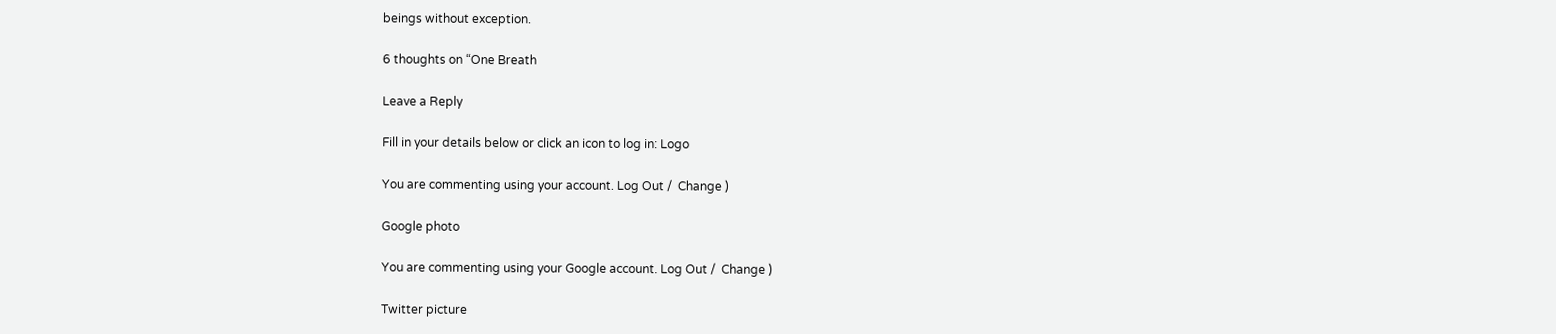beings without exception.

6 thoughts on “One Breath

Leave a Reply

Fill in your details below or click an icon to log in: Logo

You are commenting using your account. Log Out /  Change )

Google photo

You are commenting using your Google account. Log Out /  Change )

Twitter picture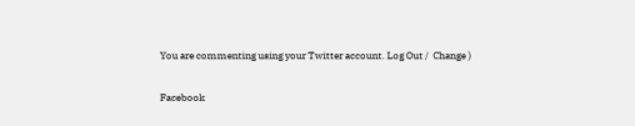You are commenting using your Twitter account. Log Out /  Change )

Facebook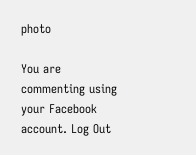photo

You are commenting using your Facebook account. Log Out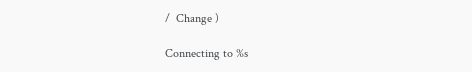/  Change )

Connecting to %s